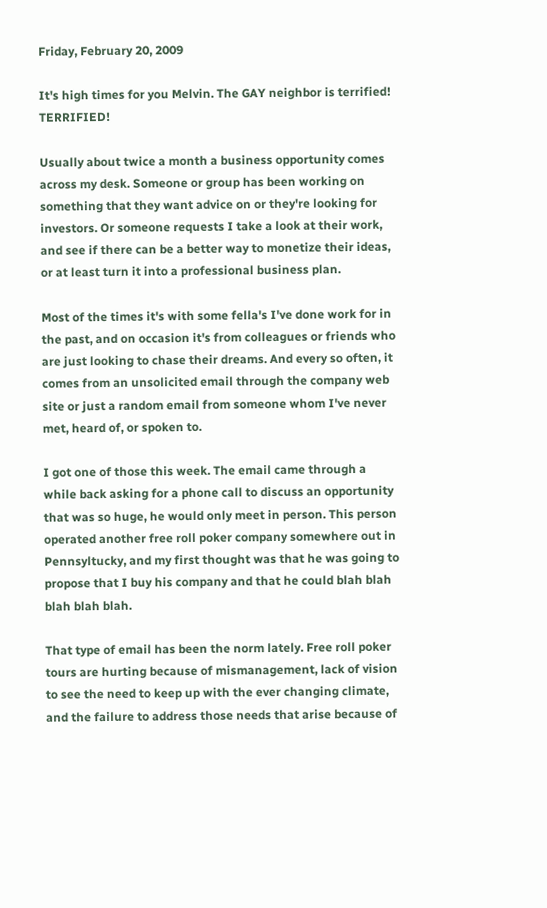Friday, February 20, 2009

It's high times for you Melvin. The GAY neighbor is terrified! TERRIFIED!

Usually about twice a month a business opportunity comes across my desk. Someone or group has been working on something that they want advice on or they're looking for investors. Or someone requests I take a look at their work, and see if there can be a better way to monetize their ideas, or at least turn it into a professional business plan.

Most of the times it's with some fella's I've done work for in the past, and on occasion it's from colleagues or friends who are just looking to chase their dreams. And every so often, it comes from an unsolicited email through the company web site or just a random email from someone whom I've never met, heard of, or spoken to.

I got one of those this week. The email came through a while back asking for a phone call to discuss an opportunity that was so huge, he would only meet in person. This person operated another free roll poker company somewhere out in Pennsyltucky, and my first thought was that he was going to propose that I buy his company and that he could blah blah blah blah blah.

That type of email has been the norm lately. Free roll poker tours are hurting because of mismanagement, lack of vision to see the need to keep up with the ever changing climate, and the failure to address those needs that arise because of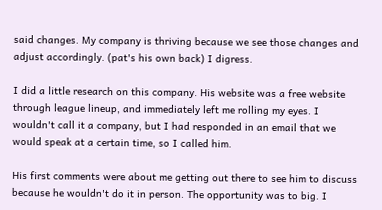said changes. My company is thriving because we see those changes and adjust accordingly. (pat's his own back) I digress.

I did a little research on this company. His website was a free website through league lineup, and immediately left me rolling my eyes. I wouldn't call it a company, but I had responded in an email that we would speak at a certain time, so I called him.

His first comments were about me getting out there to see him to discuss because he wouldn't do it in person. The opportunity was to big. I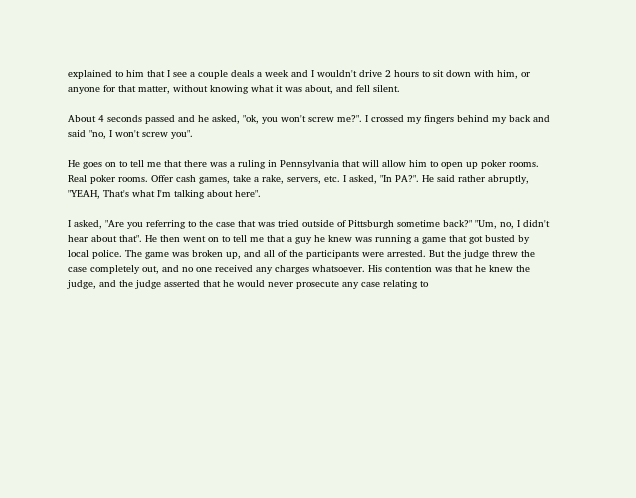explained to him that I see a couple deals a week and I wouldn't drive 2 hours to sit down with him, or anyone for that matter, without knowing what it was about, and fell silent.

About 4 seconds passed and he asked, "ok, you won't screw me?". I crossed my fingers behind my back and said "no, I won't screw you".

He goes on to tell me that there was a ruling in Pennsylvania that will allow him to open up poker rooms. Real poker rooms. Offer cash games, take a rake, servers, etc. I asked, "In PA?". He said rather abruptly, "YEAH, That's what I'm talking about here".

I asked, "Are you referring to the case that was tried outside of Pittsburgh sometime back?" "Um, no, I didn't hear about that". He then went on to tell me that a guy he knew was running a game that got busted by local police. The game was broken up, and all of the participants were arrested. But the judge threw the case completely out, and no one received any charges whatsoever. His contention was that he knew the judge, and the judge asserted that he would never prosecute any case relating to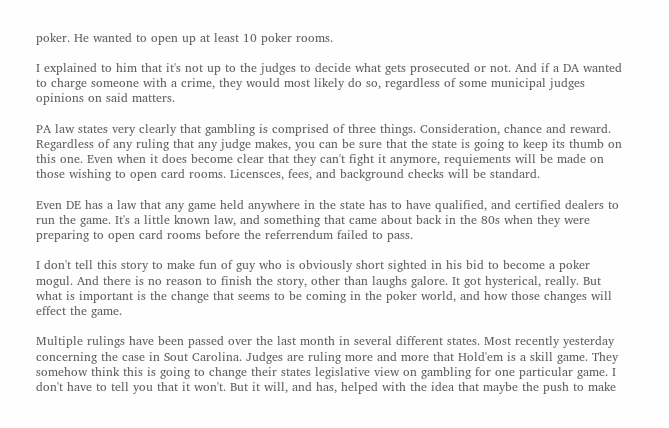poker. He wanted to open up at least 10 poker rooms.

I explained to him that it's not up to the judges to decide what gets prosecuted or not. And if a DA wanted to charge someone with a crime, they would most likely do so, regardless of some municipal judges opinions on said matters.

PA law states very clearly that gambling is comprised of three things. Consideration, chance and reward. Regardless of any ruling that any judge makes, you can be sure that the state is going to keep its thumb on this one. Even when it does become clear that they can't fight it anymore, requiements will be made on those wishing to open card rooms. Licensces, fees, and background checks will be standard.

Even DE has a law that any game held anywhere in the state has to have qualified, and certified dealers to run the game. It's a little known law, and something that came about back in the 80s when they were preparing to open card rooms before the referrendum failed to pass.

I don't tell this story to make fun of guy who is obviously short sighted in his bid to become a poker mogul. And there is no reason to finish the story, other than laughs galore. It got hysterical, really. But what is important is the change that seems to be coming in the poker world, and how those changes will effect the game.

Multiple rulings have been passed over the last month in several different states. Most recently yesterday concerning the case in Sout Carolina. Judges are ruling more and more that Hold'em is a skill game. They somehow think this is going to change their states legislative view on gambling for one particular game. I don't have to tell you that it won't. But it will, and has, helped with the idea that maybe the push to make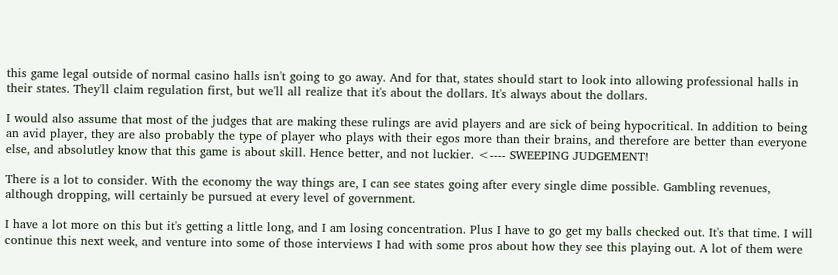this game legal outside of normal casino halls isn't going to go away. And for that, states should start to look into allowing professional halls in their states. They'll claim regulation first, but we'll all realize that it's about the dollars. It's always about the dollars.

I would also assume that most of the judges that are making these rulings are avid players and are sick of being hypocritical. In addition to being an avid player, they are also probably the type of player who plays with their egos more than their brains, and therefore are better than everyone else, and absolutley know that this game is about skill. Hence better, and not luckier. <---- SWEEPING JUDGEMENT!

There is a lot to consider. With the economy the way things are, I can see states going after every single dime possible. Gambling revenues, although dropping, will certainly be pursued at every level of government.

I have a lot more on this but it's getting a little long, and I am losing concentration. Plus I have to go get my balls checked out. It's that time. I will continue this next week, and venture into some of those interviews I had with some pros about how they see this playing out. A lot of them were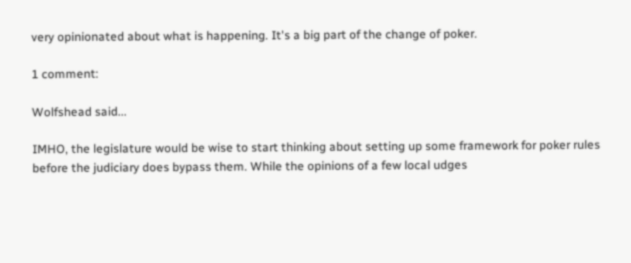very opinionated about what is happening. It's a big part of the change of poker.

1 comment:

Wolfshead said...

IMHO, the legislature would be wise to start thinking about setting up some framework for poker rules before the judiciary does bypass them. While the opinions of a few local udges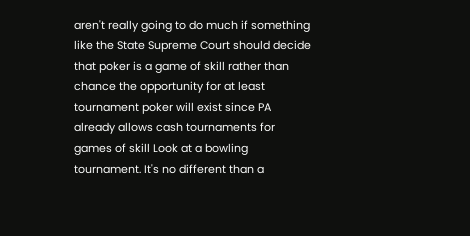aren't really going to do much if something like the State Supreme Court should decide that poker is a game of skill rather than chance the opportunity for at least tournament poker will exist since PA already allows cash tournaments for games of skill Look at a bowling tournament. It's no different than a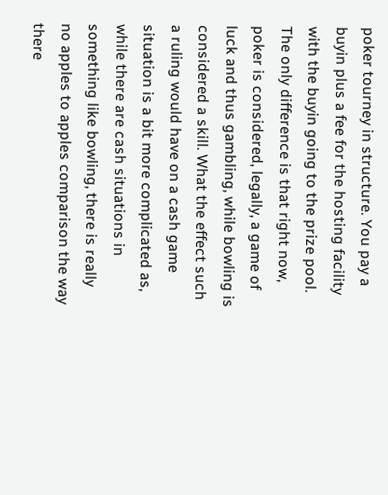poker tourney in structure. You pay a buyin plus a fee for the hosting facility with the buyin going to the prize pool. The only difference is that right now, poker is considered, legally, a game of luck and thus gambling, while bowling is considered a skill. What the effect such a ruling would have on a cash game situation is a bit more complicated as, while there are cash situations in something like bowling, there is really no apples to apples comparison the way there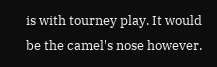is with tourney play. It would be the camel's nose however.